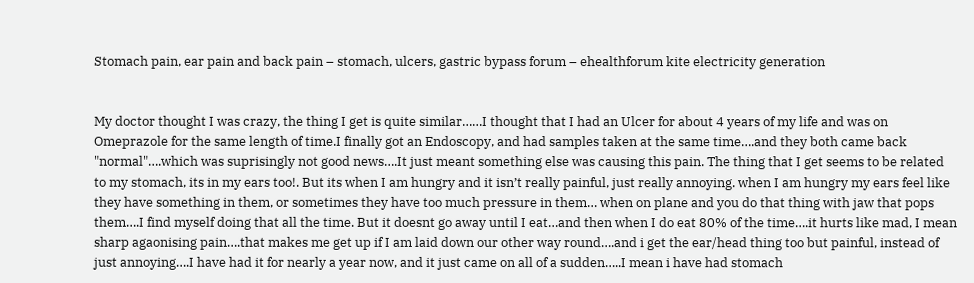Stomach pain, ear pain and back pain – stomach, ulcers, gastric bypass forum – ehealthforum kite electricity generation


My doctor thought I was crazy, the thing I get is quite similar……I thought that I had an Ulcer for about 4 years of my life and was on Omeprazole for the same length of time.I finally got an Endoscopy, and had samples taken at the same time….and they both came back "normal"….which was suprisingly not good news….It just meant something else was causing this pain. The thing that I get seems to be related to my stomach, its in my ears too!. But its when I am hungry and it isn’t really painful, just really annoying. when I am hungry my ears feel like they have something in them, or sometimes they have too much pressure in them… when on plane and you do that thing with jaw that pops them….I find myself doing that all the time. But it doesnt go away until I eat…and then when I do eat 80% of the time….it hurts like mad, I mean sharp agaonising pain….that makes me get up if I am laid down our other way round….and i get the ear/head thing too but painful, instead of just annoying….I have had it for nearly a year now, and it just came on all of a sudden…..I mean i have had stomach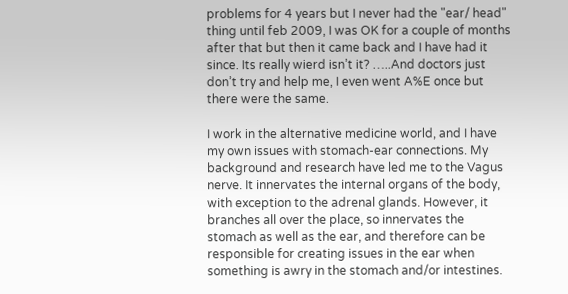problems for 4 years but I never had the "ear/ head" thing until feb 2009, I was OK for a couple of months after that but then it came back and I have had it since. Its really wierd isn’t it? …..And doctors just don’t try and help me, I even went A%E once but there were the same.

I work in the alternative medicine world, and I have my own issues with stomach-ear connections. My background and research have led me to the Vagus nerve. It innervates the internal organs of the body, with exception to the adrenal glands. However, it branches all over the place, so innervates the stomach as well as the ear, and therefore can be responsible for creating issues in the ear when something is awry in the stomach and/or intestines.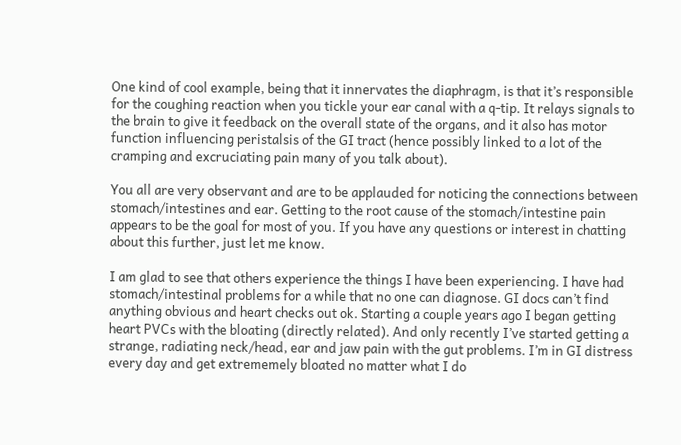One kind of cool example, being that it innervates the diaphragm, is that it’s responsible for the coughing reaction when you tickle your ear canal with a q-tip. It relays signals to the brain to give it feedback on the overall state of the organs, and it also has motor function influencing peristalsis of the GI tract (hence possibly linked to a lot of the cramping and excruciating pain many of you talk about).

You all are very observant and are to be applauded for noticing the connections between stomach/intestines and ear. Getting to the root cause of the stomach/intestine pain appears to be the goal for most of you. If you have any questions or interest in chatting about this further, just let me know.

I am glad to see that others experience the things I have been experiencing. I have had stomach/intestinal problems for a while that no one can diagnose. GI docs can’t find anything obvious and heart checks out ok. Starting a couple years ago I began getting heart PVCs with the bloating (directly related). And only recently I’ve started getting a strange, radiating neck/head, ear and jaw pain with the gut problems. I’m in GI distress every day and get extrememely bloated no matter what I do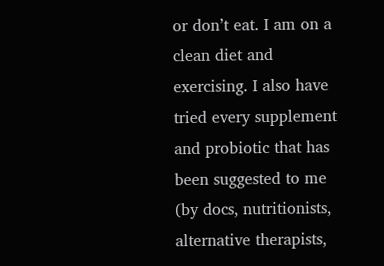or don’t eat. I am on a clean diet and exercising. I also have tried every supplement and probiotic that has been suggested to me (by docs, nutritionists, alternative therapists,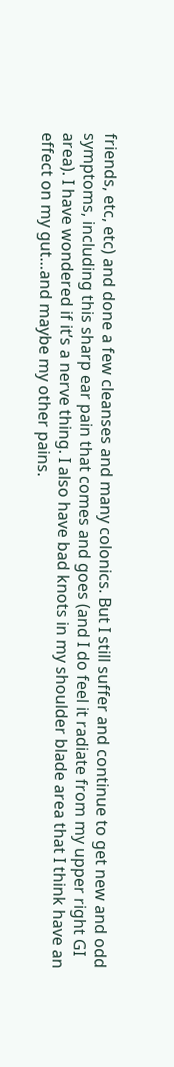friends, etc, etc) and done a few cleanses and many colonics. But I still suffer and continue to get new and odd symptoms, including this sharp ear pain that comes and goes (and I do feel it radiate from my upper right GI area). I have wondered if it’s a nerve thing. I also have bad knots in my shoulder blade area that I think have an effect on my gut…and maybe my other pains.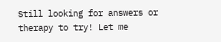Still looking for answers or therapy to try! Let me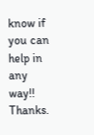know if you can help in any way!! Thanks.